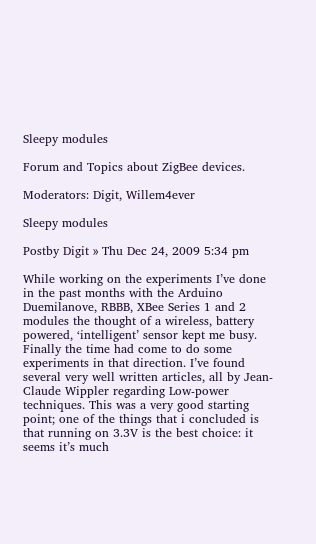Sleepy modules

Forum and Topics about ZigBee devices.

Moderators: Digit, Willem4ever

Sleepy modules

Postby Digit » Thu Dec 24, 2009 5:34 pm

While working on the experiments I’ve done in the past months with the Arduino Duemilanove, RBBB, XBee Series 1 and 2 modules the thought of a wireless, battery powered, ‘intelligent’ sensor kept me busy. Finally the time had come to do some experiments in that direction. I’ve found several very well written articles, all by Jean-Claude Wippler regarding Low-power techniques. This was a very good starting point; one of the things that i concluded is that running on 3.3V is the best choice: it seems it’s much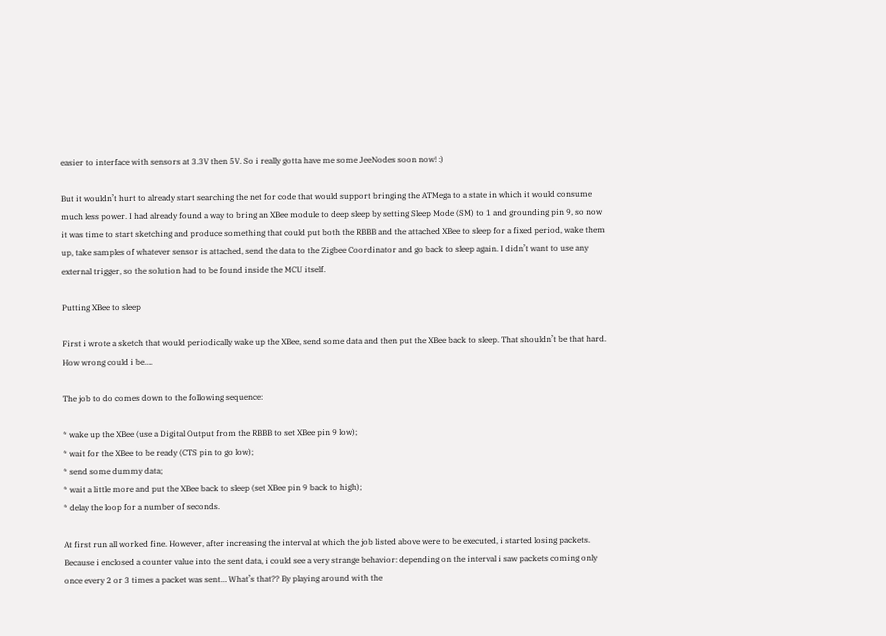easier to interface with sensors at 3.3V then 5V. So i really gotta have me some JeeNodes soon now! :)

But it wouldn’t hurt to already start searching the net for code that would support bringing the ATMega to a state in which it would consume much less power. I had already found a way to bring an XBee module to deep sleep by setting Sleep Mode (SM) to 1 and grounding pin 9, so now it was time to start sketching and produce something that could put both the RBBB and the attached XBee to sleep for a fixed period, wake them up, take samples of whatever sensor is attached, send the data to the Zigbee Coordinator and go back to sleep again. I didn’t want to use any external trigger, so the solution had to be found inside the MCU itself.

Putting XBee to sleep

First i wrote a sketch that would periodically wake up the XBee, send some data and then put the XBee back to sleep. That shouldn’t be that hard. How wrong could i be….

The job to do comes down to the following sequence:

* wake up the XBee (use a Digital Output from the RBBB to set XBee pin 9 low);
* wait for the XBee to be ready (CTS pin to go low);
* send some dummy data;
* wait a little more and put the XBee back to sleep (set XBee pin 9 back to high);
* delay the loop for a number of seconds.

At first run all worked fine. However, after increasing the interval at which the job listed above were to be executed, i started losing packets. Because i enclosed a counter value into the sent data, i could see a very strange behavior: depending on the interval i saw packets coming only once every 2 or 3 times a packet was sent… What’s that?? By playing around with the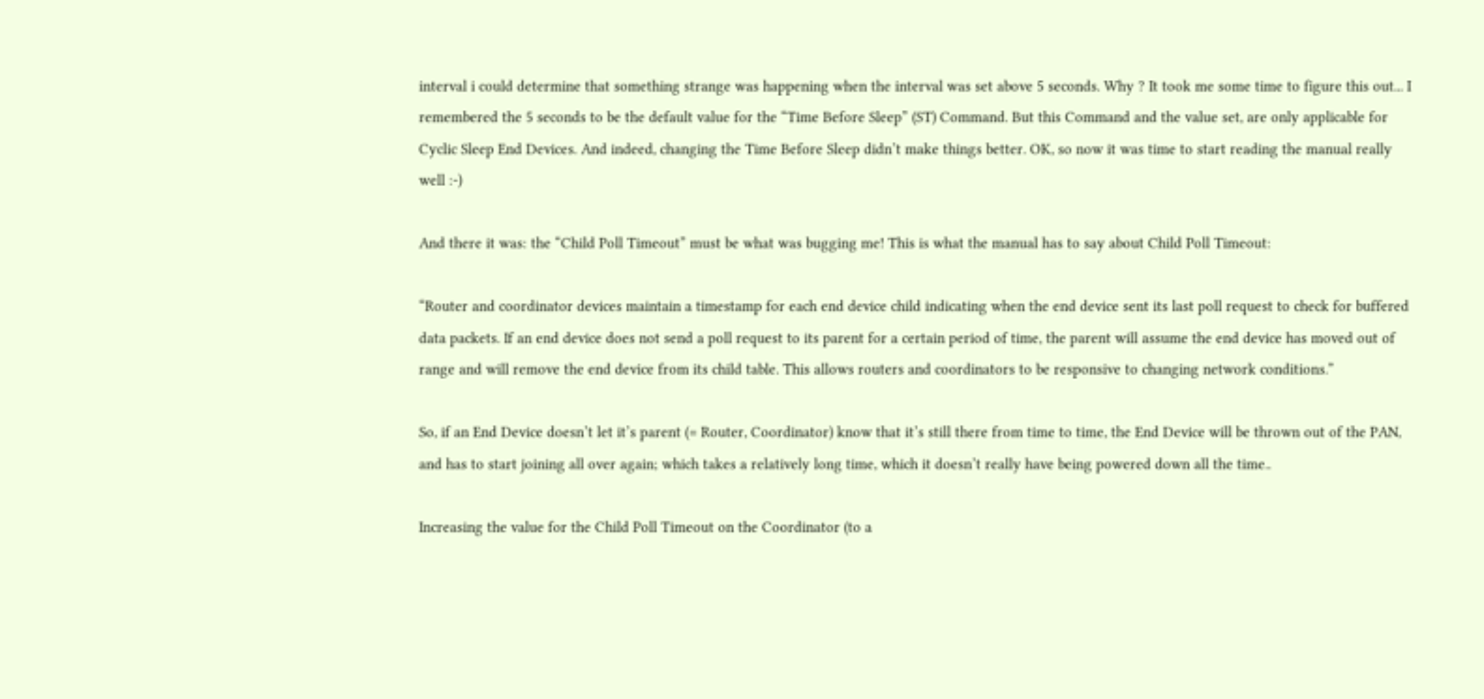interval i could determine that something strange was happening when the interval was set above 5 seconds. Why ? It took me some time to figure this out... I remembered the 5 seconds to be the default value for the “Time Before Sleep” (ST) Command. But this Command and the value set, are only applicable for Cyclic Sleep End Devices. And indeed, changing the Time Before Sleep didn’t make things better. OK, so now it was time to start reading the manual really well :-)

And there it was: the “Child Poll Timeout” must be what was bugging me! This is what the manual has to say about Child Poll Timeout:

“Router and coordinator devices maintain a timestamp for each end device child indicating when the end device sent its last poll request to check for buffered data packets. If an end device does not send a poll request to its parent for a certain period of time, the parent will assume the end device has moved out of range and will remove the end device from its child table. This allows routers and coordinators to be responsive to changing network conditions.”

So, if an End Device doesn’t let it’s parent (= Router, Coordinator) know that it’s still there from time to time, the End Device will be thrown out of the PAN, and has to start joining all over again; which takes a relatively long time, which it doesn’t really have being powered down all the time..

Increasing the value for the Child Poll Timeout on the Coordinator (to a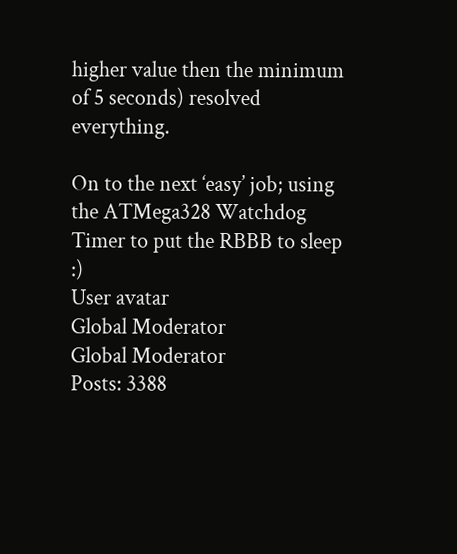higher value then the minimum of 5 seconds) resolved everything.

On to the next ‘easy’ job; using the ATMega328 Watchdog Timer to put the RBBB to sleep :)
User avatar
Global Moderator
Global Moderator
Posts: 3388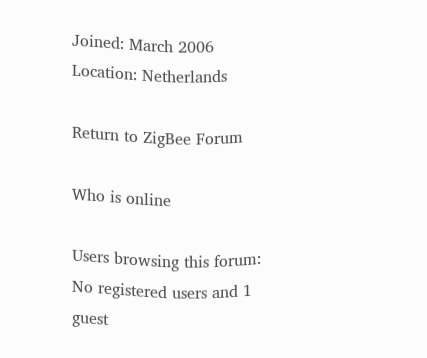Joined: March 2006
Location: Netherlands

Return to ZigBee Forum

Who is online

Users browsing this forum: No registered users and 1 guest